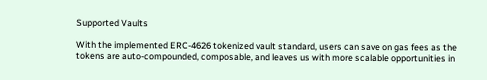Supported Vaults

With the implemented ERC-4626 tokenized vault standard, users can save on gas fees as the tokens are auto-compounded, composable, and leaves us with more scalable opportunities in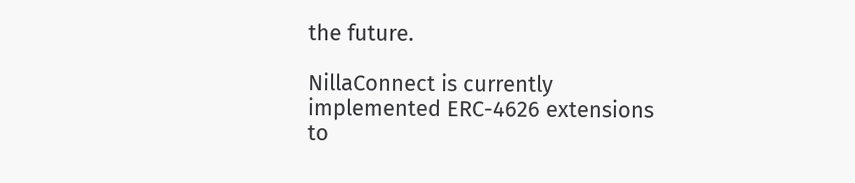the future.

NillaConnect is currently implemented ERC-4626 extensions to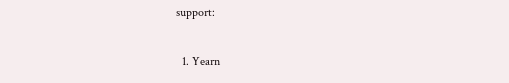support:

  1. Yearn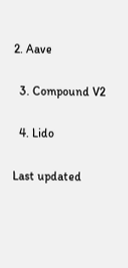2. Aave

  3. Compound V2

  4. Lido

Last updated